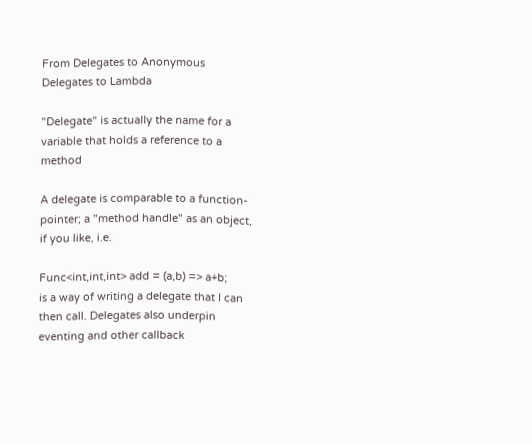From Delegates to Anonymous Delegates to Lambda

"Delegate" is actually the name for a variable that holds a reference to a method

A delegate is comparable to a function-pointer; a "method handle" as an object, if you like, i.e.

Func<int,int,int> add = (a,b) => a+b;
is a way of writing a delegate that I can then call. Delegates also underpin eventing and other callback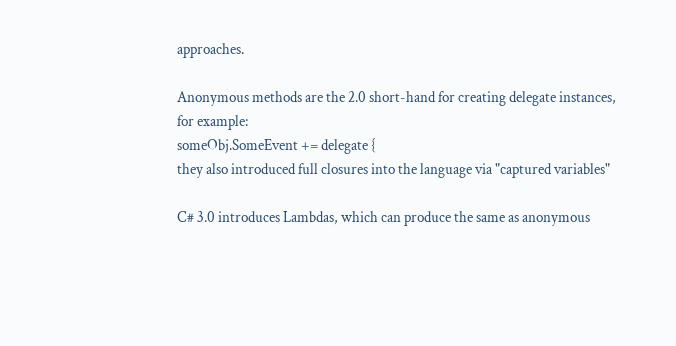approaches.

Anonymous methods are the 2.0 short-hand for creating delegate instances, for example:
someObj.SomeEvent += delegate {
they also introduced full closures into the language via "captured variables"

C# 3.0 introduces Lambdas, which can produce the same as anonymous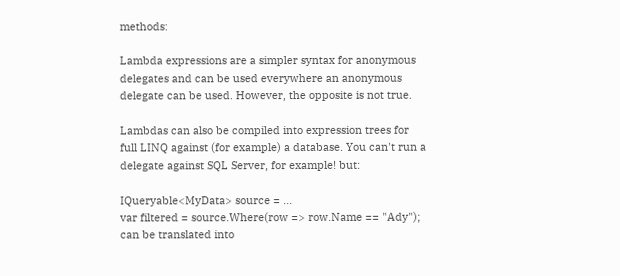methods:

Lambda expressions are a simpler syntax for anonymous delegates and can be used everywhere an anonymous delegate can be used. However, the opposite is not true.

Lambdas can also be compiled into expression trees for full LINQ against (for example) a database. You can't run a delegate against SQL Server, for example! but:

IQueryable<MyData> source = ...
var filtered = source.Where(row => row.Name == "Ady");
can be translated into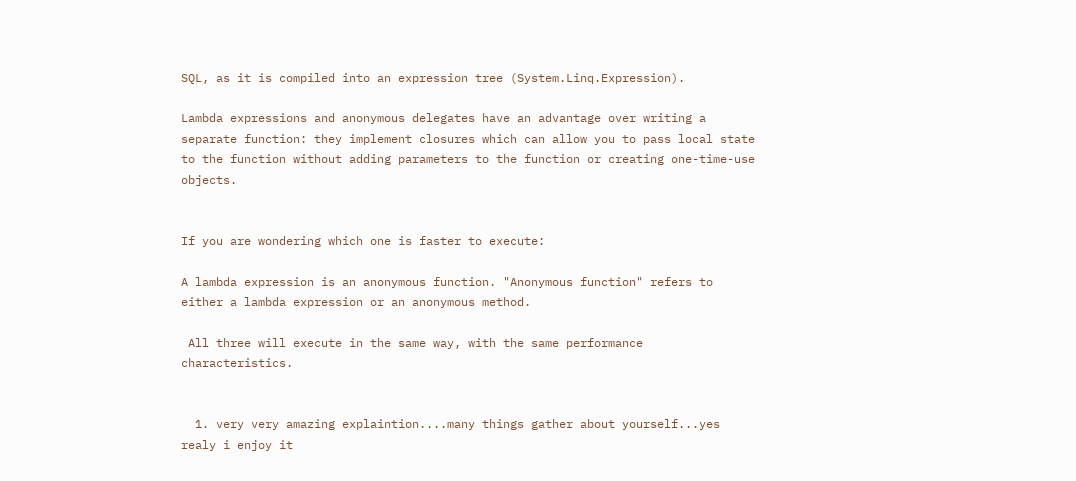SQL, as it is compiled into an expression tree (System.Linq.Expression).

Lambda expressions and anonymous delegates have an advantage over writing a separate function: they implement closures which can allow you to pass local state to the function without adding parameters to the function or creating one-time-use objects.


If you are wondering which one is faster to execute:

A lambda expression is an anonymous function. "Anonymous function" refers to either a lambda expression or an anonymous method.

 All three will execute in the same way, with the same performance characteristics.


  1. very very amazing explaintion....many things gather about yourself...yes realy i enjoy it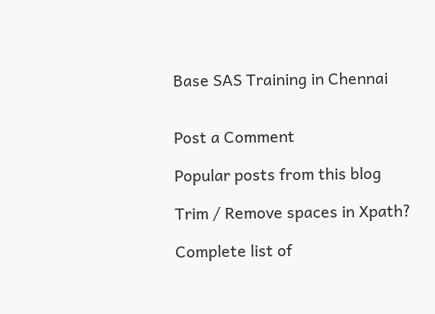Base SAS Training in Chennai


Post a Comment

Popular posts from this blog

Trim / Remove spaces in Xpath?

Complete list of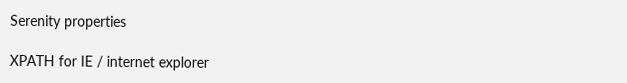Serenity properties

XPATH for IE / internet explorer